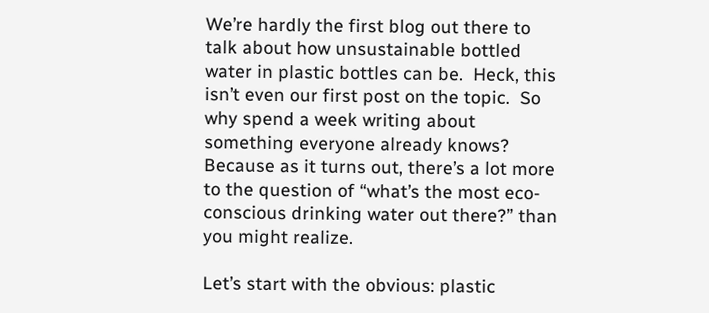We’re hardly the first blog out there to talk about how unsustainable bottled water in plastic bottles can be.  Heck, this isn’t even our first post on the topic.  So why spend a week writing about something everyone already knows?  Because as it turns out, there’s a lot more to the question of “what’s the most eco-conscious drinking water out there?” than you might realize.

Let’s start with the obvious: plastic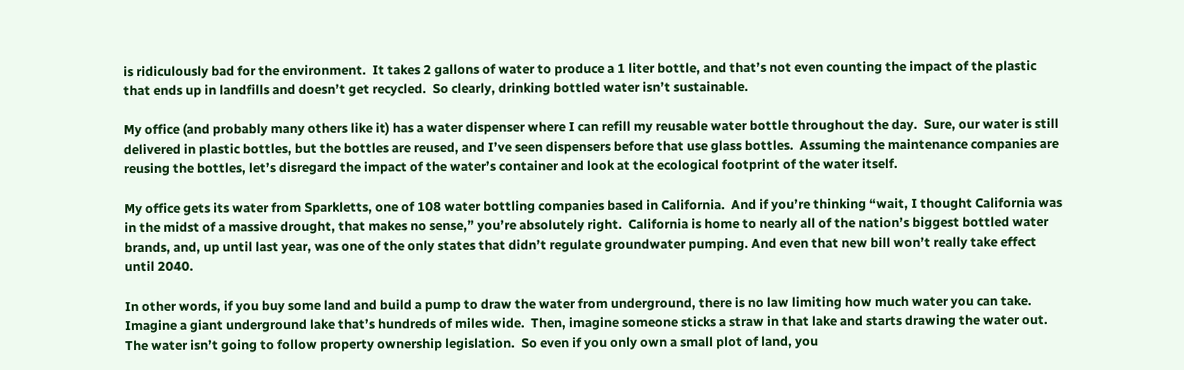is ridiculously bad for the environment.  It takes 2 gallons of water to produce a 1 liter bottle, and that’s not even counting the impact of the plastic that ends up in landfills and doesn’t get recycled.  So clearly, drinking bottled water isn’t sustainable.

My office (and probably many others like it) has a water dispenser where I can refill my reusable water bottle throughout the day.  Sure, our water is still delivered in plastic bottles, but the bottles are reused, and I’ve seen dispensers before that use glass bottles.  Assuming the maintenance companies are reusing the bottles, let’s disregard the impact of the water’s container and look at the ecological footprint of the water itself.

My office gets its water from Sparkletts, one of 108 water bottling companies based in California.  And if you’re thinking “wait, I thought California was in the midst of a massive drought, that makes no sense,” you’re absolutely right.  California is home to nearly all of the nation’s biggest bottled water brands, and, up until last year, was one of the only states that didn’t regulate groundwater pumping. And even that new bill won’t really take effect until 2040.

In other words, if you buy some land and build a pump to draw the water from underground, there is no law limiting how much water you can take.  Imagine a giant underground lake that’s hundreds of miles wide.  Then, imagine someone sticks a straw in that lake and starts drawing the water out.  The water isn’t going to follow property ownership legislation.  So even if you only own a small plot of land, you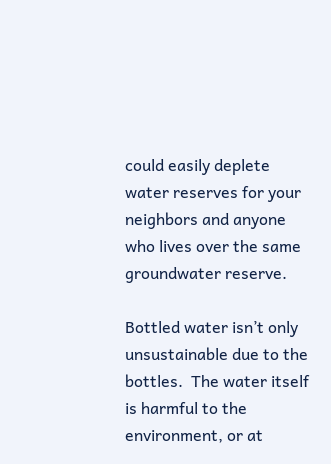could easily deplete water reserves for your neighbors and anyone who lives over the same groundwater reserve.

Bottled water isn’t only unsustainable due to the bottles.  The water itself is harmful to the environment, or at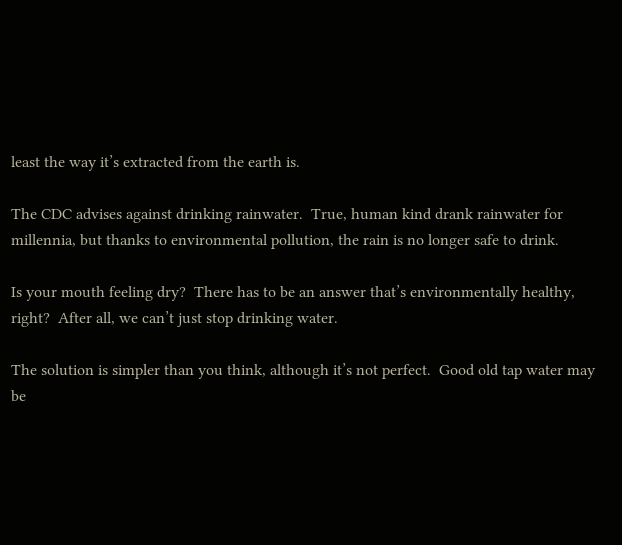least the way it’s extracted from the earth is.

The CDC advises against drinking rainwater.  True, human kind drank rainwater for millennia, but thanks to environmental pollution, the rain is no longer safe to drink.

Is your mouth feeling dry?  There has to be an answer that’s environmentally healthy, right?  After all, we can’t just stop drinking water.

The solution is simpler than you think, although it’s not perfect.  Good old tap water may be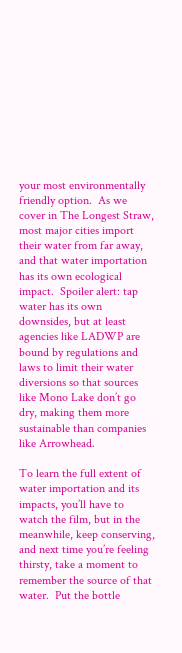your most environmentally friendly option.  As we cover in The Longest Straw, most major cities import their water from far away, and that water importation has its own ecological impact.  Spoiler alert: tap water has its own downsides, but at least agencies like LADWP are bound by regulations and laws to limit their water diversions so that sources like Mono Lake don’t go dry, making them more sustainable than companies like Arrowhead.

To learn the full extent of water importation and its impacts, you’ll have to watch the film, but in the meanwhile, keep conserving, and next time you’re feeling thirsty, take a moment to remember the source of that water.  Put the bottle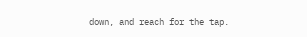down, and reach for the tap.